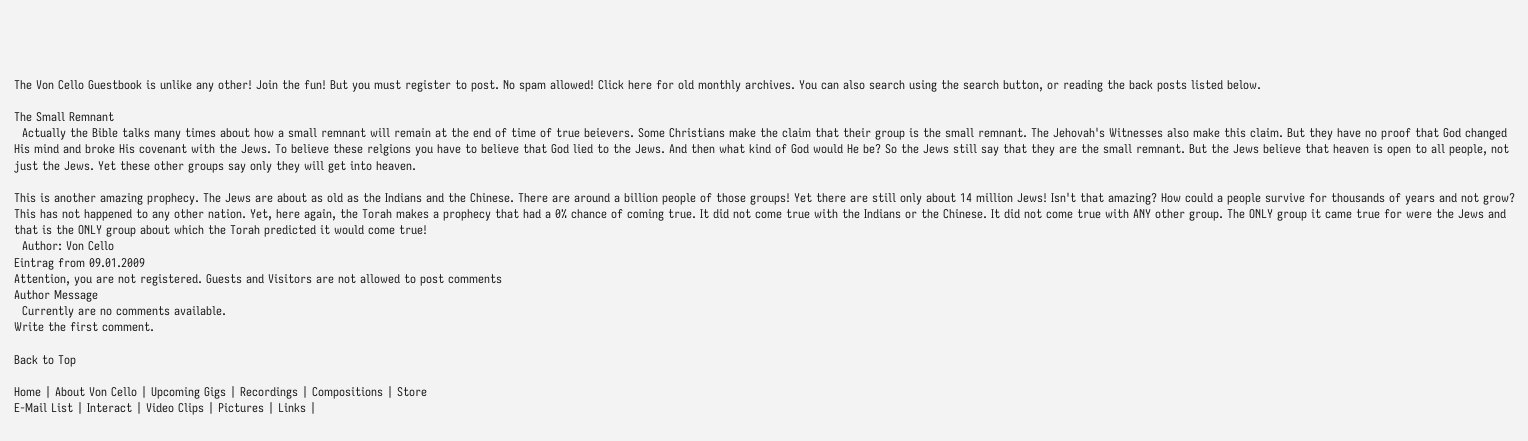The Von Cello Guestbook is unlike any other! Join the fun! But you must register to post. No spam allowed! Click here for old monthly archives. You can also search using the search button, or reading the back posts listed below.

The Small Remnant
  Actually the Bible talks many times about how a small remnant will remain at the end of time of true beievers. Some Christians make the claim that their group is the small remnant. The Jehovah's Witnesses also make this claim. But they have no proof that God changed His mind and broke His covenant with the Jews. To believe these relgions you have to believe that God lied to the Jews. And then what kind of God would He be? So the Jews still say that they are the small remnant. But the Jews believe that heaven is open to all people, not just the Jews. Yet these other groups say only they will get into heaven.

This is another amazing prophecy. The Jews are about as old as the Indians and the Chinese. There are around a billion people of those groups! Yet there are still only about 14 million Jews! Isn't that amazing? How could a people survive for thousands of years and not grow? This has not happened to any other nation. Yet, here again, the Torah makes a prophecy that had a 0% chance of coming true. It did not come true with the Indians or the Chinese. It did not come true with ANY other group. The ONLY group it came true for were the Jews and that is the ONLY group about which the Torah predicted it would come true!
  Author: Von Cello
Eintrag from 09.01.2009
Attention, you are not registered. Guests and Visitors are not allowed to post comments
Author Message
  Currently are no comments available.
Write the first comment.

Back to Top

Home | About Von Cello | Upcoming Gigs | Recordings | Compositions | Store
E-Mail List | Interact | Video Clips | Pictures | Links |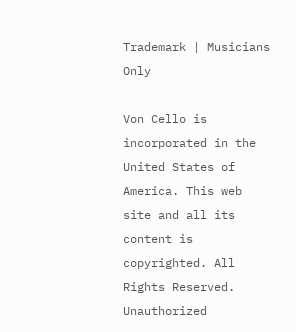Trademark | Musicians Only

Von Cello is incorporated in the United States of America. This web site and all its content is copyrighted. All Rights Reserved. Unauthorized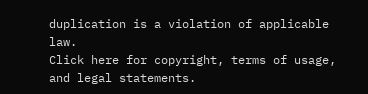duplication is a violation of applicable law.
Click here for copyright, terms of usage, and legal statements.